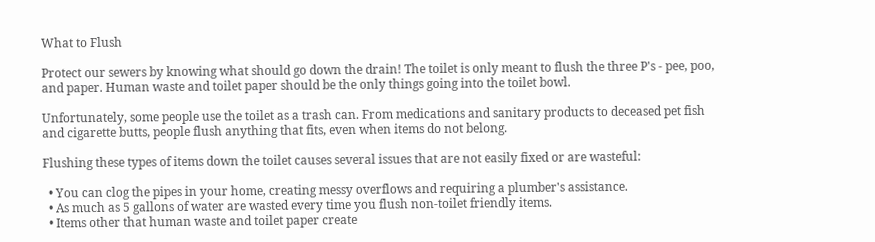What to Flush

Protect our sewers by knowing what should go down the drain! The toilet is only meant to flush the three P's - pee, poo, and paper. Human waste and toilet paper should be the only things going into the toilet bowl.

Unfortunately, some people use the toilet as a trash can. From medications and sanitary products to deceased pet fish and cigarette butts, people flush anything that fits, even when items do not belong.

Flushing these types of items down the toilet causes several issues that are not easily fixed or are wasteful:

  • You can clog the pipes in your home, creating messy overflows and requiring a plumber's assistance.
  • As much as 5 gallons of water are wasted every time you flush non-toilet friendly items.
  • Items other that human waste and toilet paper create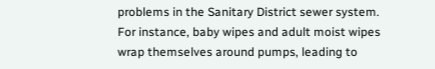problems in the Sanitary District sewer system. For instance, baby wipes and adult moist wipes wrap themselves around pumps, leading to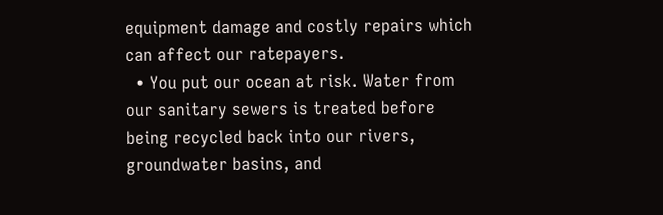equipment damage and costly repairs which can affect our ratepayers.
  • You put our ocean at risk. Water from our sanitary sewers is treated before being recycled back into our rivers, groundwater basins, and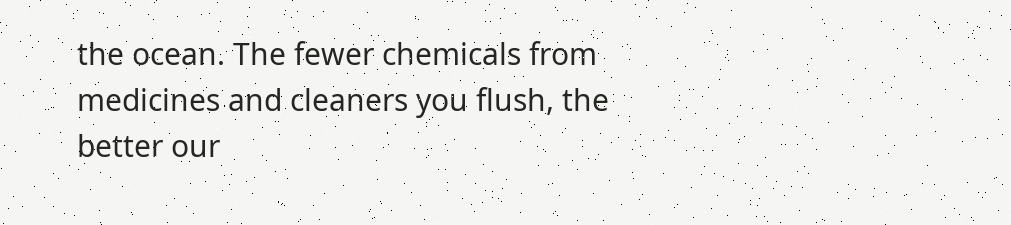the ocean. The fewer chemicals from medicines and cleaners you flush, the better our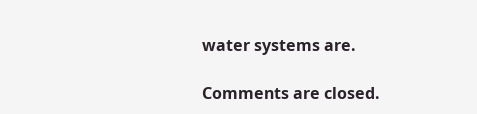water systems are.

Comments are closed.